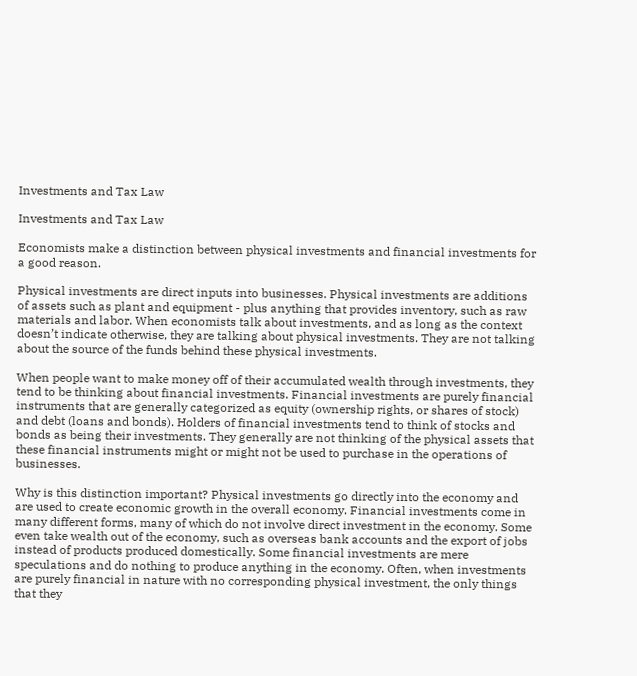Investments and Tax Law

Investments and Tax Law

Economists make a distinction between physical investments and financial investments for a good reason.

Physical investments are direct inputs into businesses. Physical investments are additions of assets such as plant and equipment - plus anything that provides inventory, such as raw materials and labor. When economists talk about investments, and as long as the context doesn’t indicate otherwise, they are talking about physical investments. They are not talking about the source of the funds behind these physical investments.

When people want to make money off of their accumulated wealth through investments, they tend to be thinking about financial investments. Financial investments are purely financial instruments that are generally categorized as equity (ownership rights, or shares of stock) and debt (loans and bonds). Holders of financial investments tend to think of stocks and bonds as being their investments. They generally are not thinking of the physical assets that these financial instruments might or might not be used to purchase in the operations of businesses.

Why is this distinction important? Physical investments go directly into the economy and are used to create economic growth in the overall economy. Financial investments come in many different forms, many of which do not involve direct investment in the economy. Some even take wealth out of the economy, such as overseas bank accounts and the export of jobs instead of products produced domestically. Some financial investments are mere speculations and do nothing to produce anything in the economy. Often, when investments are purely financial in nature with no corresponding physical investment, the only things that they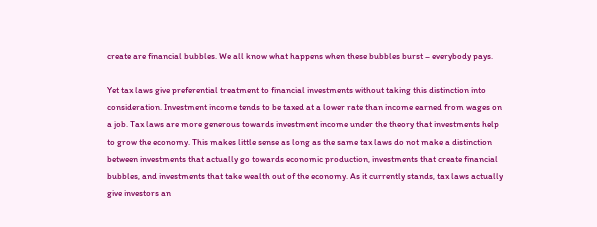create are financial bubbles. We all know what happens when these bubbles burst – everybody pays.

Yet tax laws give preferential treatment to financial investments without taking this distinction into consideration. Investment income tends to be taxed at a lower rate than income earned from wages on a job. Tax laws are more generous towards investment income under the theory that investments help to grow the economy. This makes little sense as long as the same tax laws do not make a distinction between investments that actually go towards economic production, investments that create financial bubbles, and investments that take wealth out of the economy. As it currently stands, tax laws actually give investors an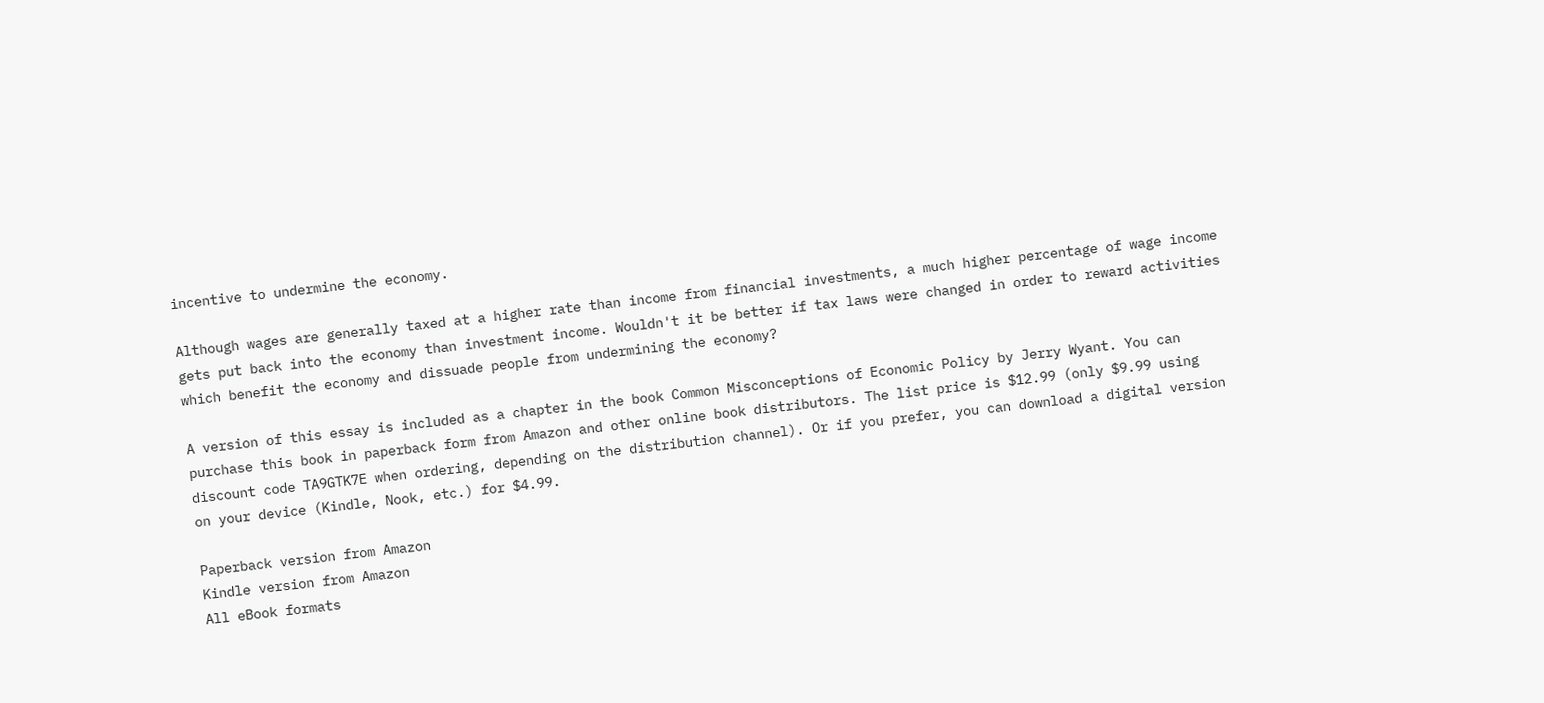incentive to undermine the economy.

Although wages are generally taxed at a higher rate than income from financial investments, a much higher percentage of wage income gets put back into the economy than investment income. Wouldn't it be better if tax laws were changed in order to reward activities which benefit the economy and dissuade people from undermining the economy?

A version of this essay is included as a chapter in the book Common Misconceptions of Economic Policy by Jerry Wyant. You can purchase this book in paperback form from Amazon and other online book distributors. The list price is $12.99 (only $9.99 using discount code TA9GTK7E when ordering, depending on the distribution channel). Or if you prefer, you can download a digital version on your device (Kindle, Nook, etc.) for $4.99.

Paperback version from Amazon
Kindle version from Amazon
All eBook formats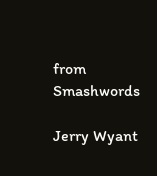from Smashwords

Jerry Wyant